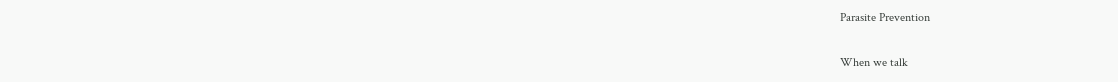Parasite Prevention

When we talk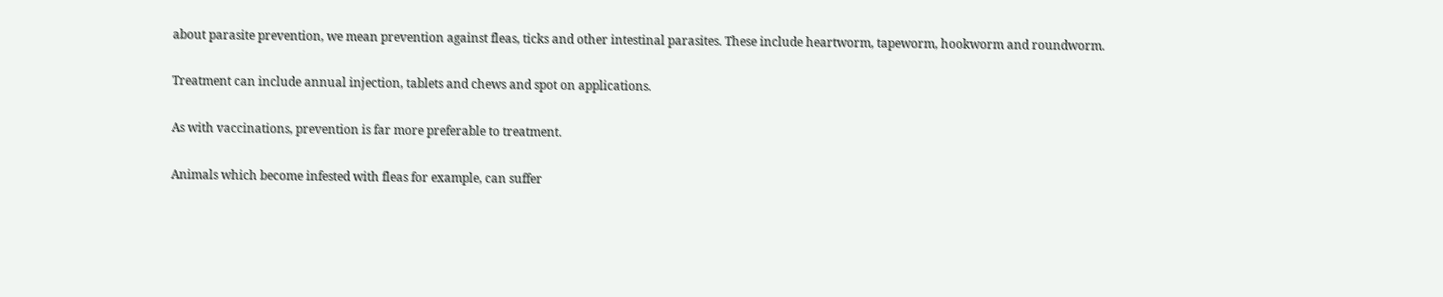about parasite prevention, we mean prevention against fleas, ticks and other intestinal parasites. These include heartworm, tapeworm, hookworm and roundworm.

Treatment can include annual injection, tablets and chews and spot on applications.

As with vaccinations, prevention is far more preferable to treatment.

Animals which become infested with fleas for example, can suffer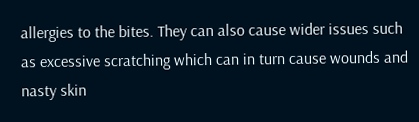allergies to the bites. They can also cause wider issues such as excessive scratching which can in turn cause wounds and nasty skin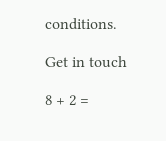conditions.

Get in touch

8 + 2 =